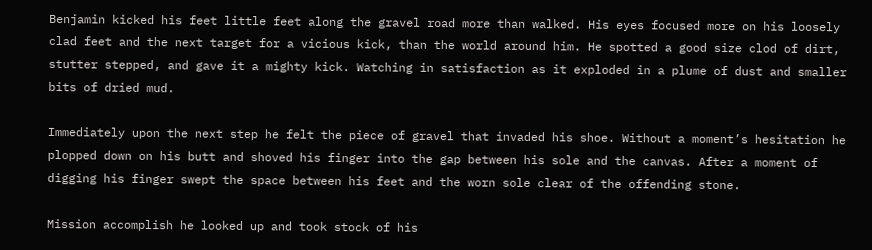Benjamin kicked his feet little feet along the gravel road more than walked. His eyes focused more on his loosely clad feet and the next target for a vicious kick, than the world around him. He spotted a good size clod of dirt, stutter stepped, and gave it a mighty kick. Watching in satisfaction as it exploded in a plume of dust and smaller bits of dried mud.

Immediately upon the next step he felt the piece of gravel that invaded his shoe. Without a moment’s hesitation he plopped down on his butt and shoved his finger into the gap between his sole and the canvas. After a moment of digging his finger swept the space between his feet and the worn sole clear of the offending stone.

Mission accomplish he looked up and took stock of his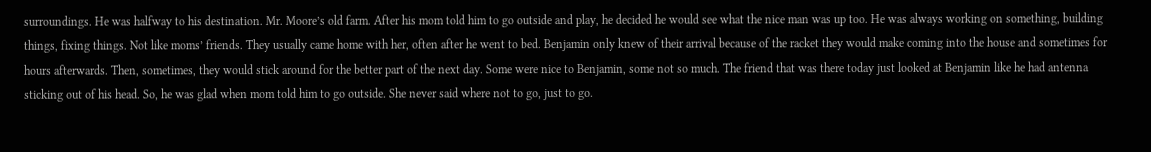surroundings. He was halfway to his destination. Mr. Moore’s old farm. After his mom told him to go outside and play, he decided he would see what the nice man was up too. He was always working on something, building things, fixing things. Not like moms’ friends. They usually came home with her, often after he went to bed. Benjamin only knew of their arrival because of the racket they would make coming into the house and sometimes for hours afterwards. Then, sometimes, they would stick around for the better part of the next day. Some were nice to Benjamin, some not so much. The friend that was there today just looked at Benjamin like he had antenna sticking out of his head. So, he was glad when mom told him to go outside. She never said where not to go, just to go.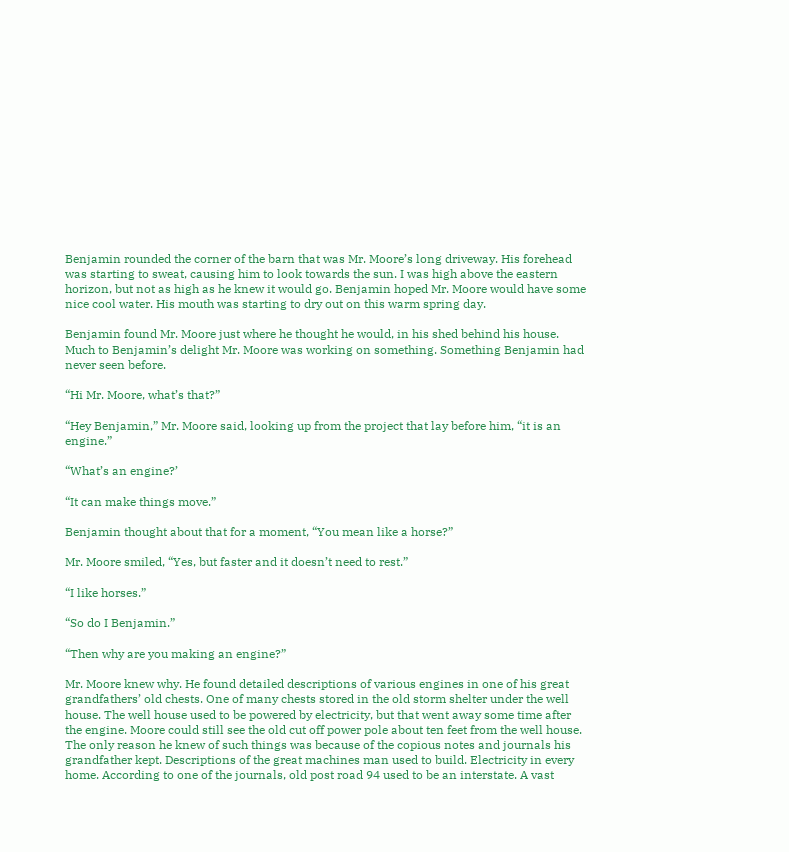Benjamin rounded the corner of the barn that was Mr. Moore’s long driveway. His forehead was starting to sweat, causing him to look towards the sun. I was high above the eastern horizon, but not as high as he knew it would go. Benjamin hoped Mr. Moore would have some nice cool water. His mouth was starting to dry out on this warm spring day.

Benjamin found Mr. Moore just where he thought he would, in his shed behind his house. Much to Benjamin’s delight Mr. Moore was working on something. Something Benjamin had never seen before.

“Hi Mr. Moore, what’s that?”

“Hey Benjamin,” Mr. Moore said, looking up from the project that lay before him, “it is an engine.”

“What’s an engine?’

“It can make things move.”

Benjamin thought about that for a moment, “You mean like a horse?”

Mr. Moore smiled, “Yes, but faster and it doesn’t need to rest.”

“I like horses.”

“So do I Benjamin.”

“Then why are you making an engine?”

Mr. Moore knew why. He found detailed descriptions of various engines in one of his great grandfathers’ old chests. One of many chests stored in the old storm shelter under the well house. The well house used to be powered by electricity, but that went away some time after the engine. Moore could still see the old cut off power pole about ten feet from the well house. The only reason he knew of such things was because of the copious notes and journals his grandfather kept. Descriptions of the great machines man used to build. Electricity in every home. According to one of the journals, old post road 94 used to be an interstate. A vast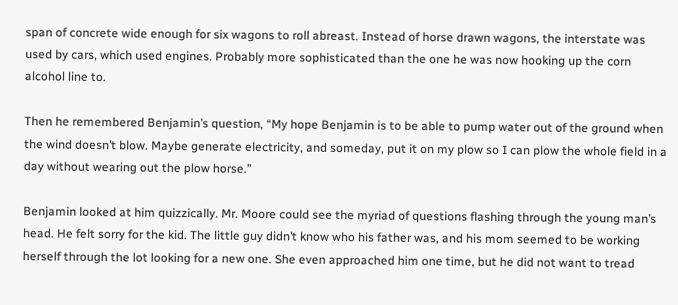span of concrete wide enough for six wagons to roll abreast. Instead of horse drawn wagons, the interstate was used by cars, which used engines. Probably more sophisticated than the one he was now hooking up the corn alcohol line to.

Then he remembered Benjamin’s question, “My hope Benjamin is to be able to pump water out of the ground when the wind doesn’t blow. Maybe generate electricity, and someday, put it on my plow so I can plow the whole field in a day without wearing out the plow horse.”

Benjamin looked at him quizzically. Mr. Moore could see the myriad of questions flashing through the young man’s head. He felt sorry for the kid. The little guy didn’t know who his father was, and his mom seemed to be working herself through the lot looking for a new one. She even approached him one time, but he did not want to tread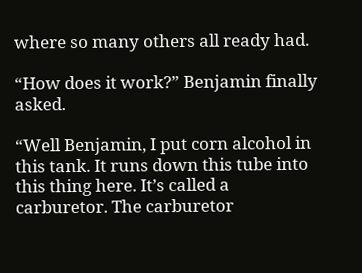where so many others all ready had.

“How does it work?” Benjamin finally asked.

“Well Benjamin, I put corn alcohol in this tank. It runs down this tube into this thing here. It’s called a carburetor. The carburetor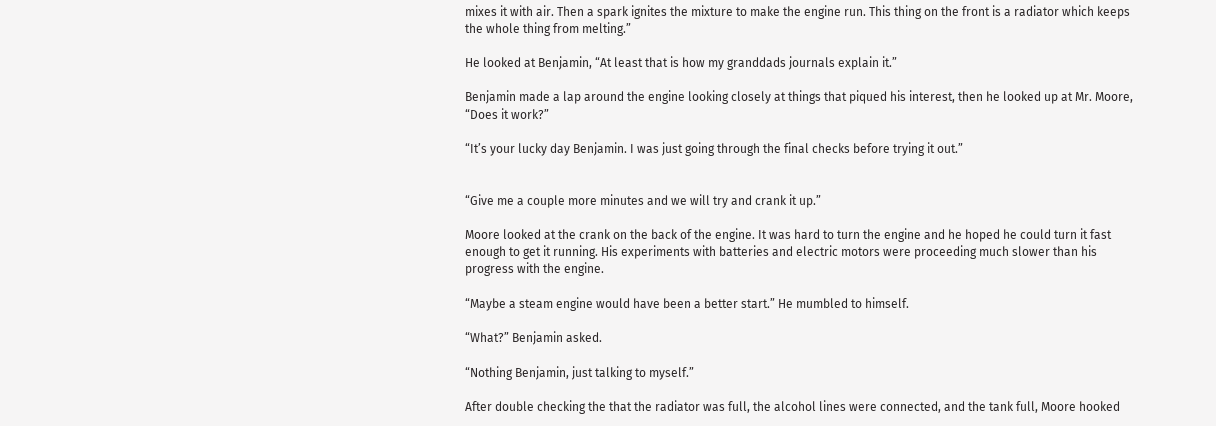mixes it with air. Then a spark ignites the mixture to make the engine run. This thing on the front is a radiator which keeps the whole thing from melting.”

He looked at Benjamin, “At least that is how my granddads journals explain it.”

Benjamin made a lap around the engine looking closely at things that piqued his interest, then he looked up at Mr. Moore, “Does it work?”

“It’s your lucky day Benjamin. I was just going through the final checks before trying it out.”


“Give me a couple more minutes and we will try and crank it up.”

Moore looked at the crank on the back of the engine. It was hard to turn the engine and he hoped he could turn it fast enough to get it running. His experiments with batteries and electric motors were proceeding much slower than his progress with the engine.

“Maybe a steam engine would have been a better start.” He mumbled to himself.

“What?” Benjamin asked.

“Nothing Benjamin, just talking to myself.”

After double checking the that the radiator was full, the alcohol lines were connected, and the tank full, Moore hooked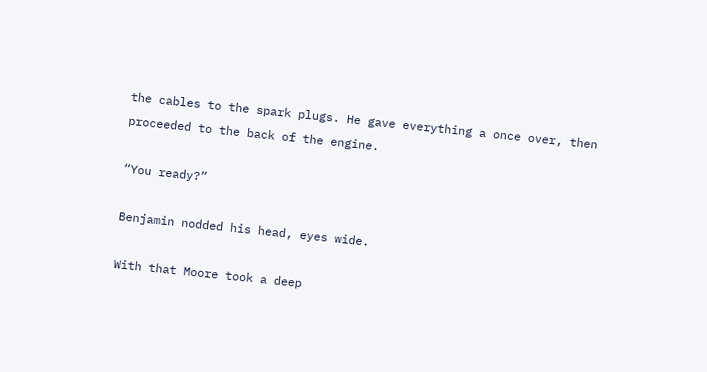the cables to the spark plugs. He gave everything a once over, then proceeded to the back of the engine.

“You ready?”

Benjamin nodded his head, eyes wide.

With that Moore took a deep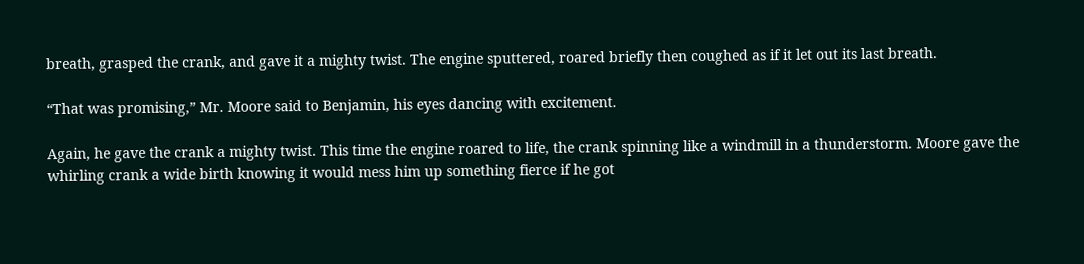breath, grasped the crank, and gave it a mighty twist. The engine sputtered, roared briefly then coughed as if it let out its last breath.

“That was promising,” Mr. Moore said to Benjamin, his eyes dancing with excitement.

Again, he gave the crank a mighty twist. This time the engine roared to life, the crank spinning like a windmill in a thunderstorm. Moore gave the whirling crank a wide birth knowing it would mess him up something fierce if he got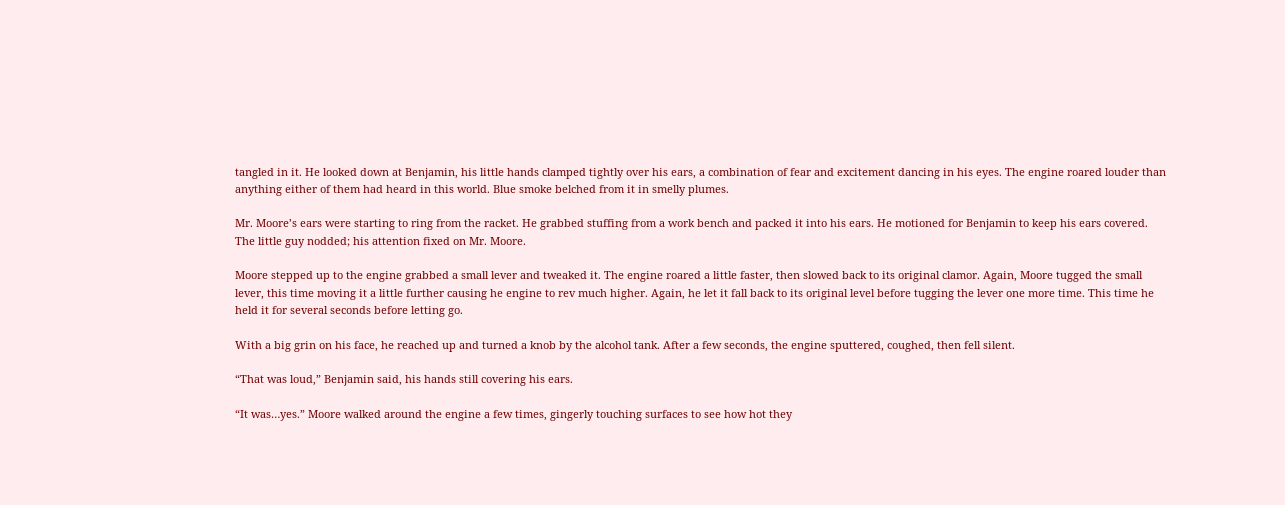tangled in it. He looked down at Benjamin, his little hands clamped tightly over his ears, a combination of fear and excitement dancing in his eyes. The engine roared louder than anything either of them had heard in this world. Blue smoke belched from it in smelly plumes.

Mr. Moore’s ears were starting to ring from the racket. He grabbed stuffing from a work bench and packed it into his ears. He motioned for Benjamin to keep his ears covered. The little guy nodded; his attention fixed on Mr. Moore.

Moore stepped up to the engine grabbed a small lever and tweaked it. The engine roared a little faster, then slowed back to its original clamor. Again, Moore tugged the small lever, this time moving it a little further causing he engine to rev much higher. Again, he let it fall back to its original level before tugging the lever one more time. This time he held it for several seconds before letting go.

With a big grin on his face, he reached up and turned a knob by the alcohol tank. After a few seconds, the engine sputtered, coughed, then fell silent.

“That was loud,” Benjamin said, his hands still covering his ears.

“It was…yes.” Moore walked around the engine a few times, gingerly touching surfaces to see how hot they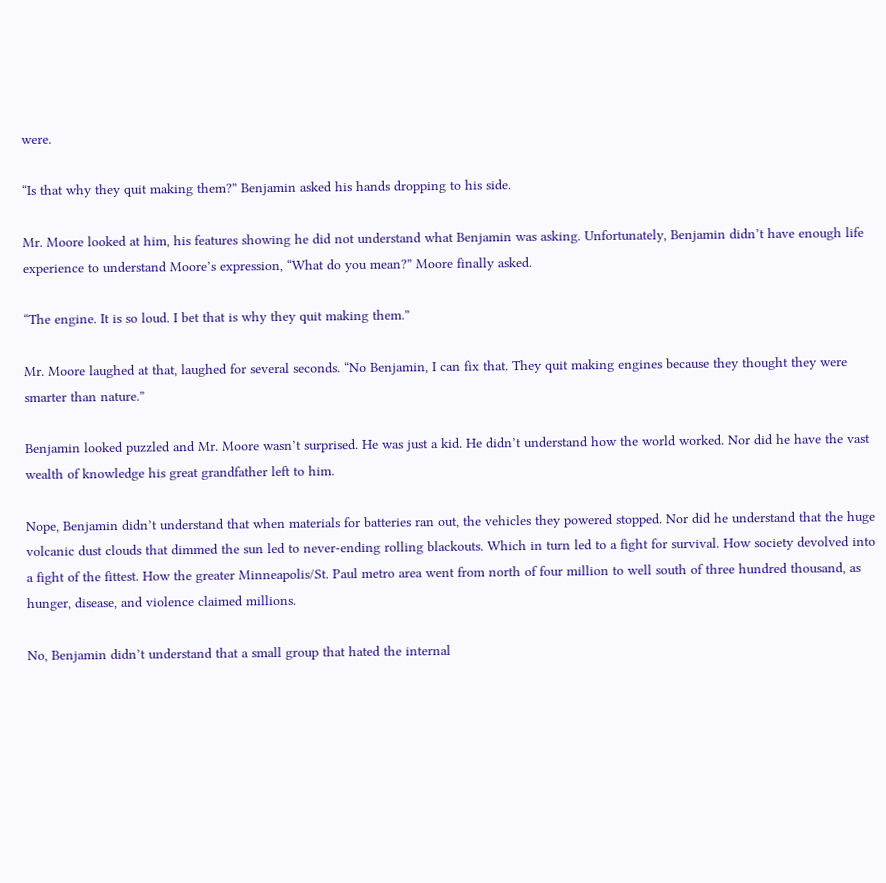were.

“Is that why they quit making them?” Benjamin asked his hands dropping to his side.

Mr. Moore looked at him, his features showing he did not understand what Benjamin was asking. Unfortunately, Benjamin didn’t have enough life experience to understand Moore’s expression, “What do you mean?” Moore finally asked.

“The engine. It is so loud. I bet that is why they quit making them.”

Mr. Moore laughed at that, laughed for several seconds. “No Benjamin, I can fix that. They quit making engines because they thought they were smarter than nature.”

Benjamin looked puzzled and Mr. Moore wasn’t surprised. He was just a kid. He didn’t understand how the world worked. Nor did he have the vast wealth of knowledge his great grandfather left to him.

Nope, Benjamin didn’t understand that when materials for batteries ran out, the vehicles they powered stopped. Nor did he understand that the huge volcanic dust clouds that dimmed the sun led to never-ending rolling blackouts. Which in turn led to a fight for survival. How society devolved into a fight of the fittest. How the greater Minneapolis/St. Paul metro area went from north of four million to well south of three hundred thousand, as hunger, disease, and violence claimed millions.

No, Benjamin didn’t understand that a small group that hated the internal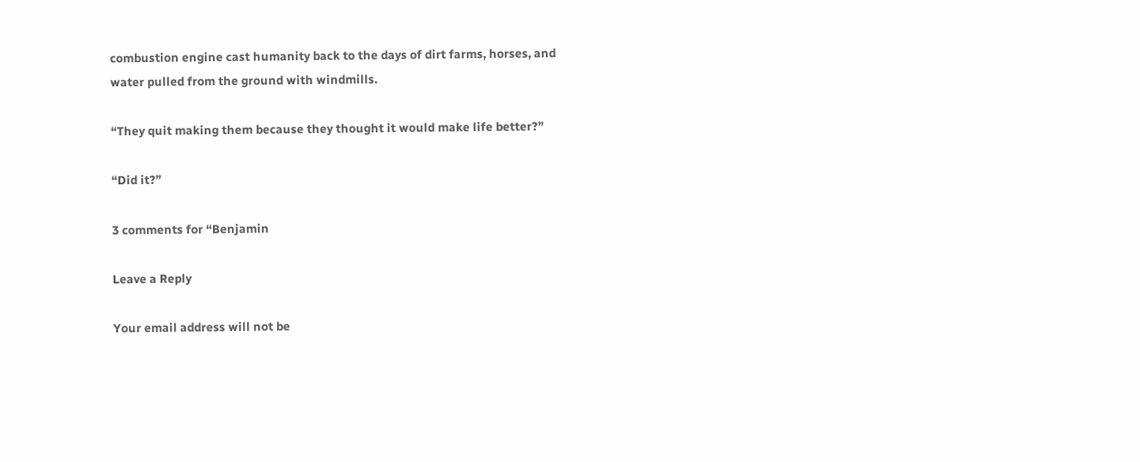combustion engine cast humanity back to the days of dirt farms, horses, and water pulled from the ground with windmills.

“They quit making them because they thought it would make life better?”

“Did it?”

3 comments for “Benjamin

Leave a Reply

Your email address will not be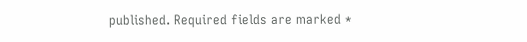published. Required fields are marked *